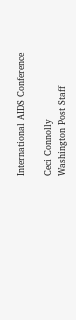International AIDS Conference

Ceci Connolly
Washington Post Staff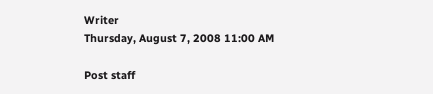Writer
Thursday, August 7, 2008 11:00 AM

Post staff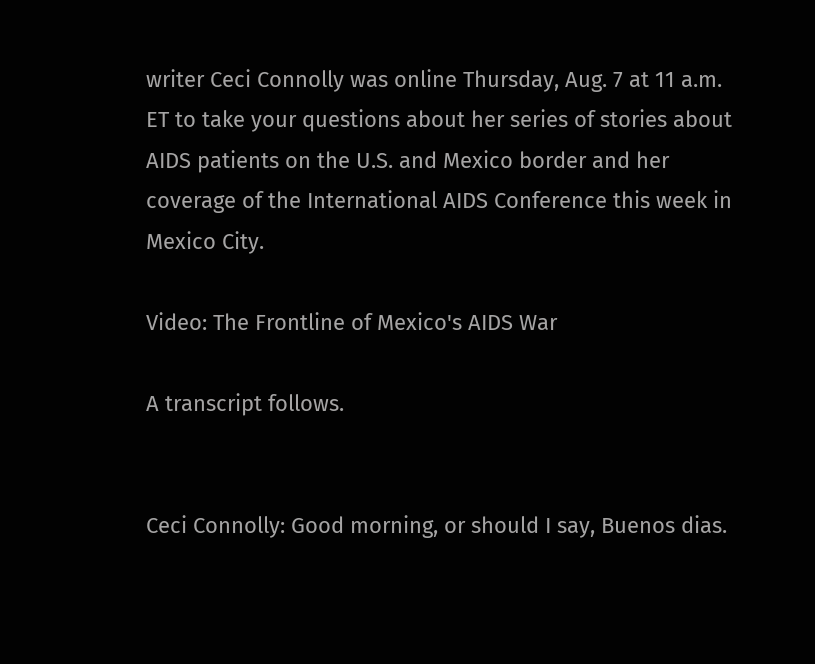writer Ceci Connolly was online Thursday, Aug. 7 at 11 a.m. ET to take your questions about her series of stories about AIDS patients on the U.S. and Mexico border and her coverage of the International AIDS Conference this week in Mexico City.

Video: The Frontline of Mexico's AIDS War

A transcript follows.


Ceci Connolly: Good morning, or should I say, Buenos dias.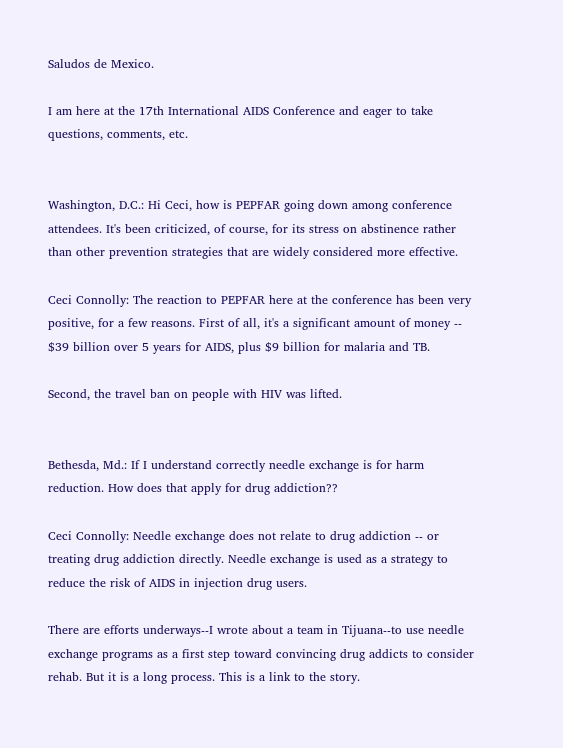Saludos de Mexico.

I am here at the 17th International AIDS Conference and eager to take questions, comments, etc.


Washington, D.C.: Hi Ceci, how is PEPFAR going down among conference attendees. It's been criticized, of course, for its stress on abstinence rather than other prevention strategies that are widely considered more effective.

Ceci Connolly: The reaction to PEPFAR here at the conference has been very positive, for a few reasons. First of all, it's a significant amount of money -- $39 billion over 5 years for AIDS, plus $9 billion for malaria and TB.

Second, the travel ban on people with HIV was lifted.


Bethesda, Md.: If I understand correctly needle exchange is for harm reduction. How does that apply for drug addiction??

Ceci Connolly: Needle exchange does not relate to drug addiction -- or treating drug addiction directly. Needle exchange is used as a strategy to reduce the risk of AIDS in injection drug users.

There are efforts underways--I wrote about a team in Tijuana--to use needle exchange programs as a first step toward convincing drug addicts to consider rehab. But it is a long process. This is a link to the story.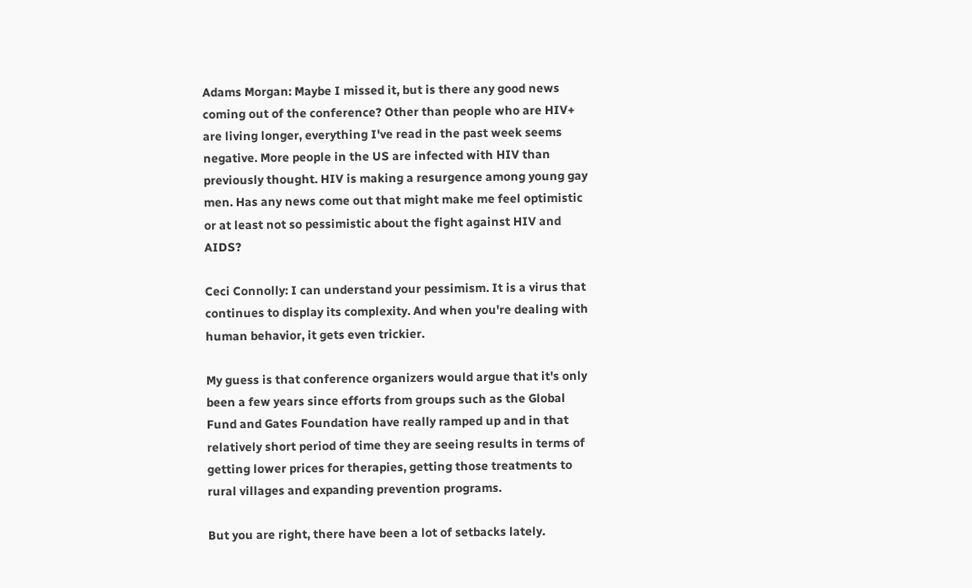Adams Morgan: Maybe I missed it, but is there any good news coming out of the conference? Other than people who are HIV+ are living longer, everything I've read in the past week seems negative. More people in the US are infected with HIV than previously thought. HIV is making a resurgence among young gay men. Has any news come out that might make me feel optimistic or at least not so pessimistic about the fight against HIV and AIDS?

Ceci Connolly: I can understand your pessimism. It is a virus that continues to display its complexity. And when you're dealing with human behavior, it gets even trickier.

My guess is that conference organizers would argue that it's only been a few years since efforts from groups such as the Global Fund and Gates Foundation have really ramped up and in that relatively short period of time they are seeing results in terms of getting lower prices for therapies, getting those treatments to rural villages and expanding prevention programs.

But you are right, there have been a lot of setbacks lately.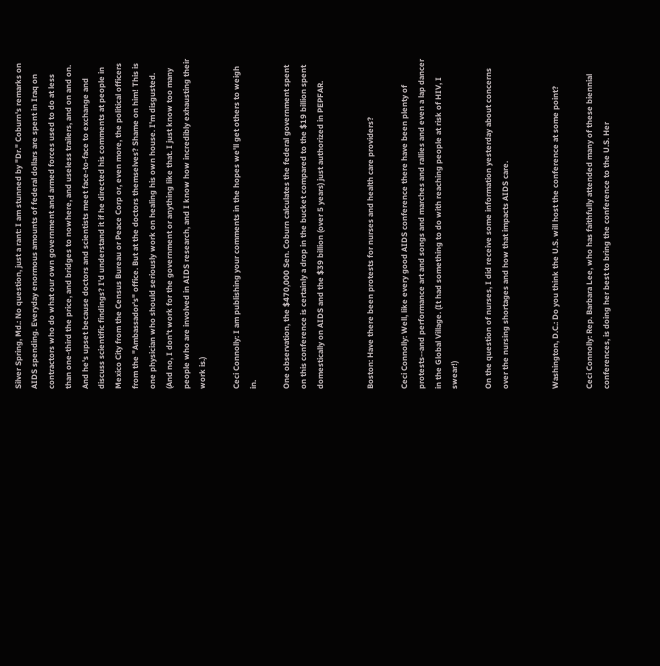Silver Spring, Md.: No question, just a rant: I am stunned by "Dr." Coburn's remarks on AIDS spending. Everyday enormous amounts of federal dollars are spent in Iraq on contractors who do what our own government and armed forces used to do at less than one-third the price, and bridges to nowhere, and useless trailers, and on and on. And he's upset because doctors and scientists meet face-to-face to exchange and discuss scientific findings? I'd understand it if he directed his comments at people in Mexico City from the Census Bureau or Peace Corp or, even more, the political officers from the "Ambassador's" office. But at the doctors themselves? Shame on him! This is one physician who should seriously work on healing his own house. I'm disgusted. (And no, I don't work for the government or anything like that. I just know too many people who are involved in AIDS research, and I know how incredibly exhausting their work is.)

Ceci Connolly: I am publishing your comments in the hopes we'll get others to weigh in.

One observation, the $470,000 Sen. Coburn calculates the federal government spent on this conference is certainly a drop in the bucket compared to the $19 billion spent domestically on AIDS and the $39 billion (over 5 years) just authorized in PEPFAR.


Boston: Have there been protests for nurses and health care providers?

Ceci Connolly: Well, like every good AIDS conference there have been plenty of protests--and performance art and songs and marches and rallies and even a lap dancer in the Global Village. (It had something to do with reaching people at risk of HIV, I swear!)

On the question of nurses, I did receive some information yesterday about concerns over the nursing shortages and how that impacts AIDS care.


Washington, D.C.: Do you think the U.S. will host the conference at some point?

Ceci Connolly: Rep. Barbara Lee, who has faithfully attended many of these biennial conferences, is doing her best to bring the conference to the U.S. Her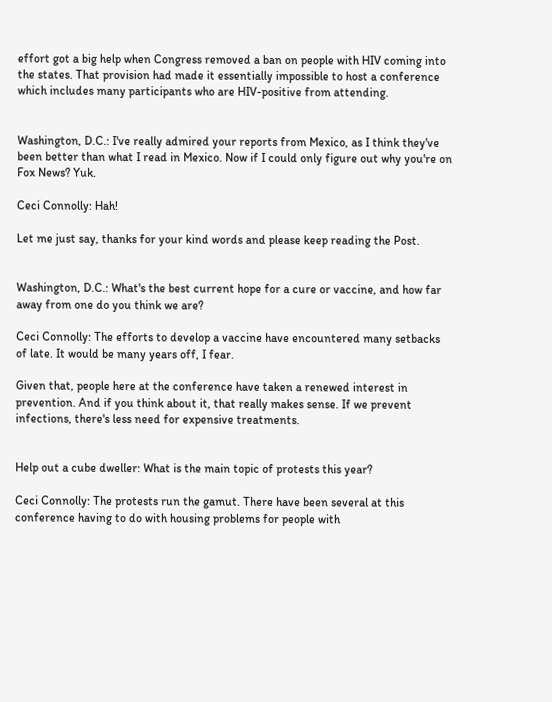effort got a big help when Congress removed a ban on people with HIV coming into the states. That provision had made it essentially impossible to host a conference which includes many participants who are HIV-positive from attending.


Washington, D.C.: I've really admired your reports from Mexico, as I think they've been better than what I read in Mexico. Now if I could only figure out why you're on Fox News? Yuk.

Ceci Connolly: Hah!

Let me just say, thanks for your kind words and please keep reading the Post.


Washington, D.C.: What's the best current hope for a cure or vaccine, and how far away from one do you think we are?

Ceci Connolly: The efforts to develop a vaccine have encountered many setbacks of late. It would be many years off, I fear.

Given that, people here at the conference have taken a renewed interest in prevention. And if you think about it, that really makes sense. If we prevent infections, there's less need for expensive treatments.


Help out a cube dweller: What is the main topic of protests this year?

Ceci Connolly: The protests run the gamut. There have been several at this conference having to do with housing problems for people with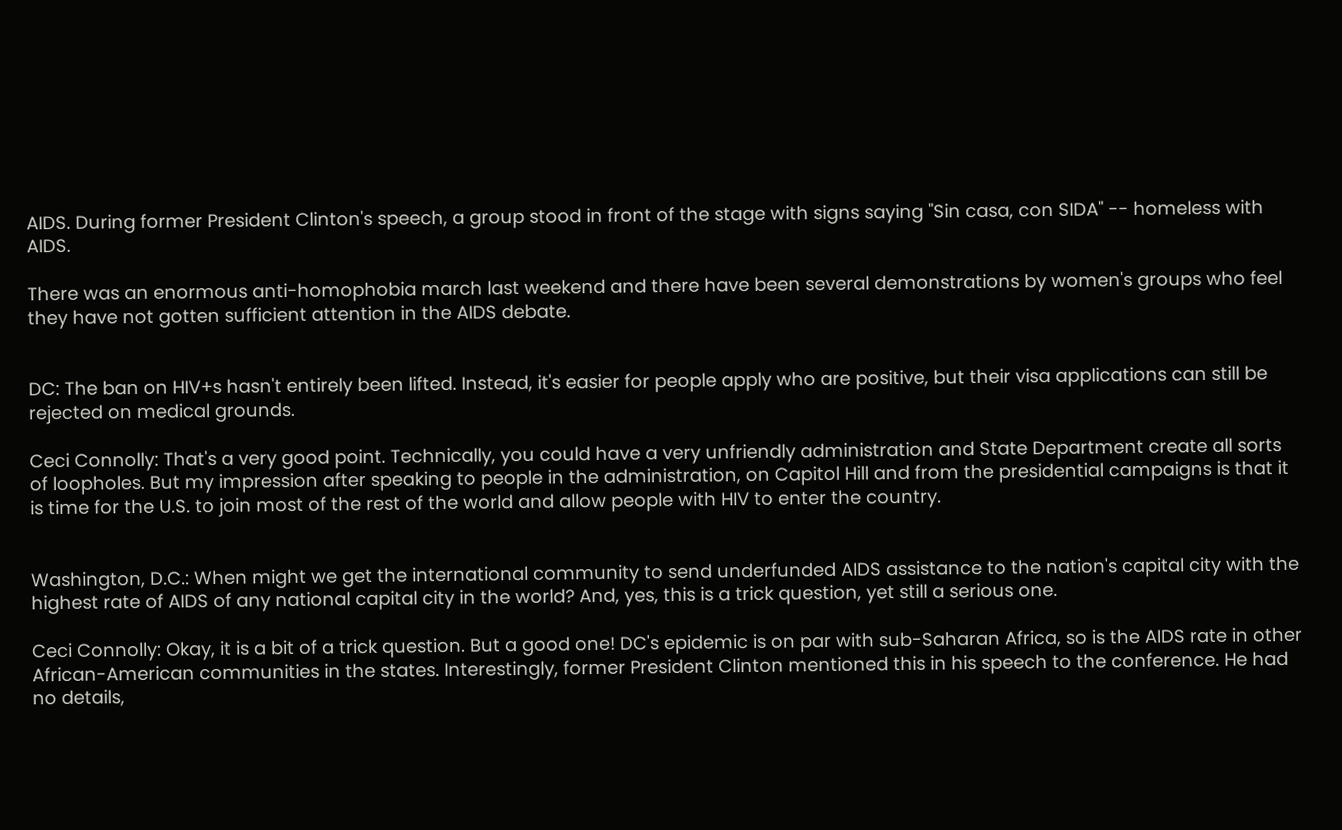AIDS. During former President Clinton's speech, a group stood in front of the stage with signs saying "Sin casa, con SIDA" -- homeless with AIDS.

There was an enormous anti-homophobia march last weekend and there have been several demonstrations by women's groups who feel they have not gotten sufficient attention in the AIDS debate.


DC: The ban on HIV+s hasn't entirely been lifted. Instead, it's easier for people apply who are positive, but their visa applications can still be rejected on medical grounds.

Ceci Connolly: That's a very good point. Technically, you could have a very unfriendly administration and State Department create all sorts of loopholes. But my impression after speaking to people in the administration, on Capitol Hill and from the presidential campaigns is that it is time for the U.S. to join most of the rest of the world and allow people with HIV to enter the country.


Washington, D.C.: When might we get the international community to send underfunded AIDS assistance to the nation's capital city with the highest rate of AIDS of any national capital city in the world? And, yes, this is a trick question, yet still a serious one.

Ceci Connolly: Okay, it is a bit of a trick question. But a good one! DC's epidemic is on par with sub-Saharan Africa, so is the AIDS rate in other African-American communities in the states. Interestingly, former President Clinton mentioned this in his speech to the conference. He had no details,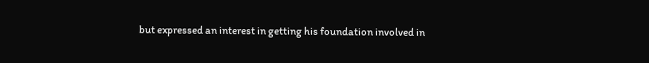but expressed an interest in getting his foundation involved in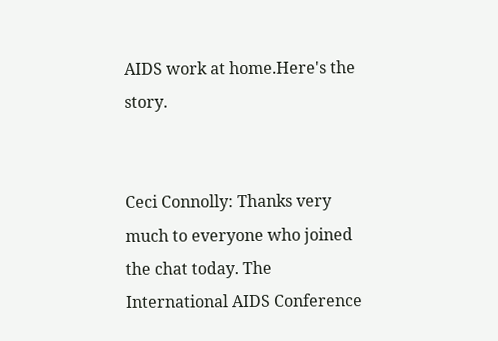AIDS work at home.Here's the story.


Ceci Connolly: Thanks very much to everyone who joined the chat today. The International AIDS Conference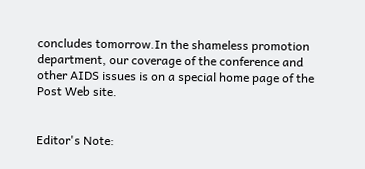concludes tomorrow.In the shameless promotion department, our coverage of the conference and other AIDS issues is on a special home page of the Post Web site.


Editor's Note: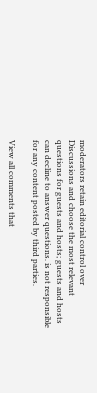moderators retain editorial control over Discussions and choose the most relevant questions for guests and hosts; guests and hosts can decline to answer questions. is not responsible for any content posted by third parties.

View all comments that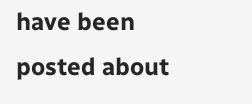have been posted about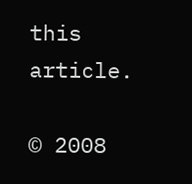this article.

© 2008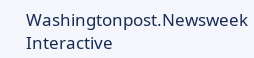Washingtonpost.Newsweek Interactive